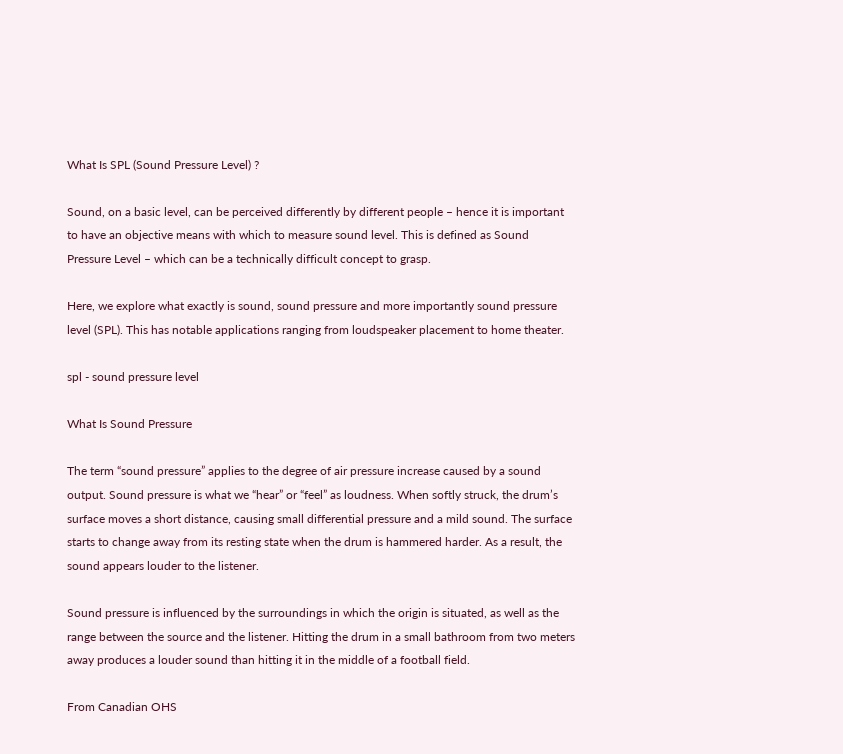What Is SPL (Sound Pressure Level) ?

Sound, on a basic level, can be perceived differently by different people – hence it is important to have an objective means with which to measure sound level. This is defined as Sound Pressure Level – which can be a technically difficult concept to grasp.

Here, we explore what exactly is sound, sound pressure and more importantly sound pressure level (SPL). This has notable applications ranging from loudspeaker placement to home theater.

spl - sound pressure level

What Is Sound Pressure

The term “sound pressure” applies to the degree of air pressure increase caused by a sound output. Sound pressure is what we “hear” or “feel” as loudness. When softly struck, the drum’s surface moves a short distance, causing small differential pressure and a mild sound. The surface starts to change away from its resting state when the drum is hammered harder. As a result, the sound appears louder to the listener.

Sound pressure is influenced by the surroundings in which the origin is situated, as well as the range between the source and the listener. Hitting the drum in a small bathroom from two meters away produces a louder sound than hitting it in the middle of a football field.

From Canadian OHS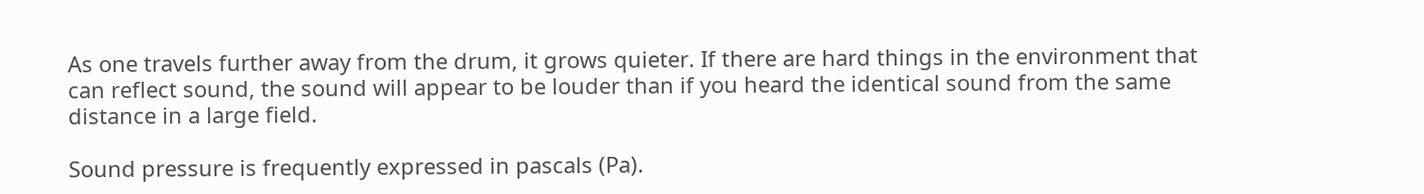As one travels further away from the drum, it grows quieter. If there are hard things in the environment that can reflect sound, the sound will appear to be louder than if you heard the identical sound from the same distance in a large field.

Sound pressure is frequently expressed in pascals (Pa).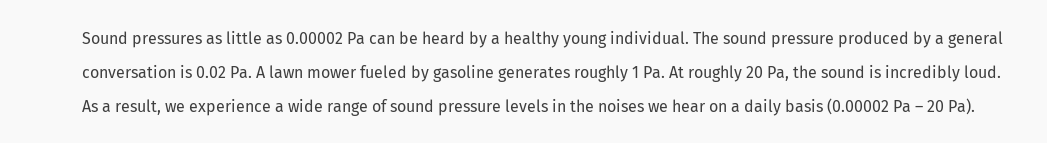Sound pressures as little as 0.00002 Pa can be heard by a healthy young individual. The sound pressure produced by a general conversation is 0.02 Pa. A lawn mower fueled by gasoline generates roughly 1 Pa. At roughly 20 Pa, the sound is incredibly loud. As a result, we experience a wide range of sound pressure levels in the noises we hear on a daily basis (0.00002 Pa – 20 Pa).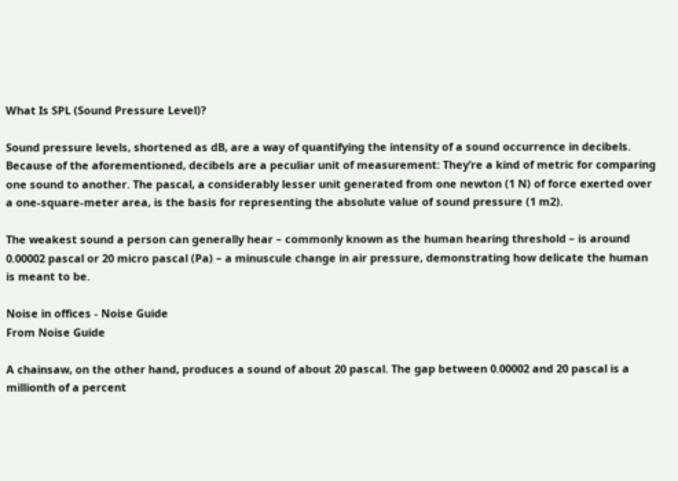What Is SPL (Sound Pressure Level)?

Sound pressure levels, shortened as dB, are a way of quantifying the intensity of a sound occurrence in decibels. Because of the aforementioned, decibels are a peculiar unit of measurement: They’re a kind of metric for comparing one sound to another. The pascal, a considerably lesser unit generated from one newton (1 N) of force exerted over a one-square-meter area, is the basis for representing the absolute value of sound pressure (1 m2).

The weakest sound a person can generally hear – commonly known as the human hearing threshold – is around 0.00002 pascal or 20 micro pascal (Pa) – a minuscule change in air pressure, demonstrating how delicate the human is meant to be.

Noise in offices - Noise Guide
From Noise Guide

A chainsaw, on the other hand, produces a sound of about 20 pascal. The gap between 0.00002 and 20 pascal is a millionth of a percent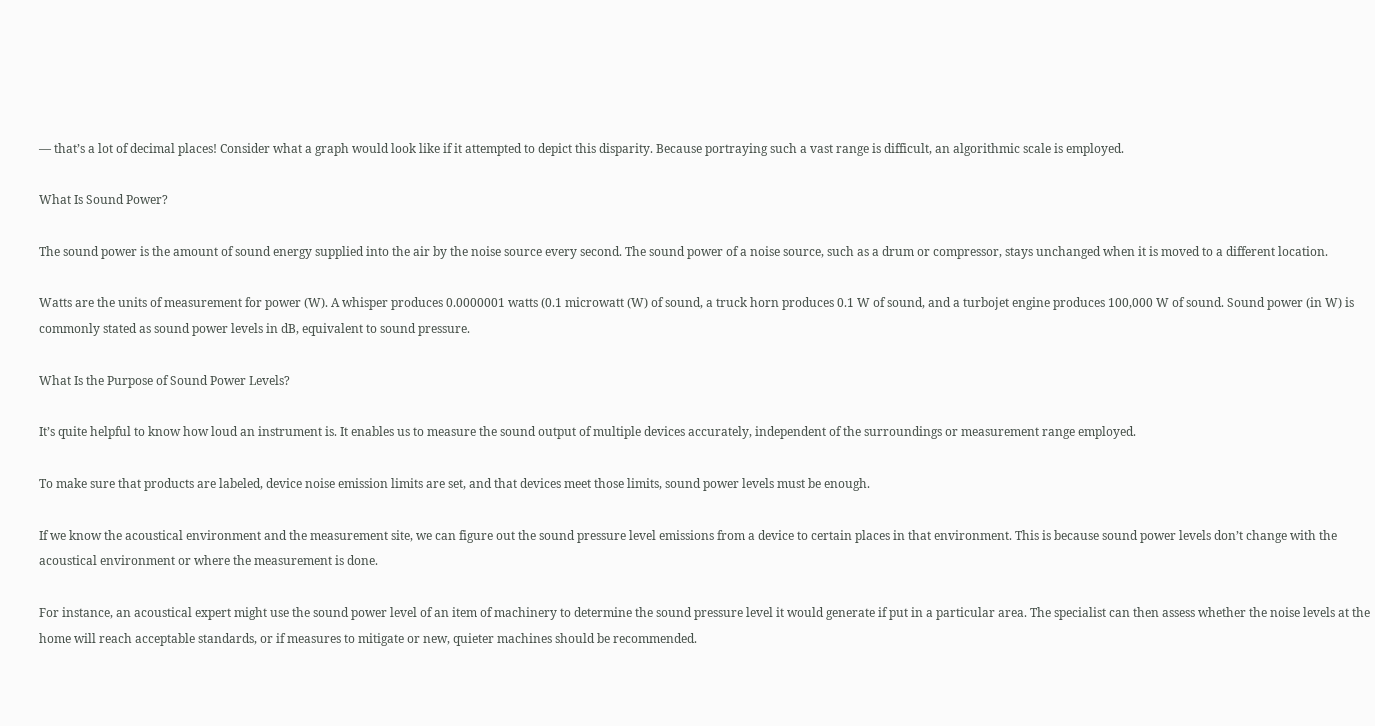— that’s a lot of decimal places! Consider what a graph would look like if it attempted to depict this disparity. Because portraying such a vast range is difficult, an algorithmic scale is employed.

What Is Sound Power?

The sound power is the amount of sound energy supplied into the air by the noise source every second. The sound power of a noise source, such as a drum or compressor, stays unchanged when it is moved to a different location.

Watts are the units of measurement for power (W). A whisper produces 0.0000001 watts (0.1 microwatt (W) of sound, a truck horn produces 0.1 W of sound, and a turbojet engine produces 100,000 W of sound. Sound power (in W) is commonly stated as sound power levels in dB, equivalent to sound pressure.

What Is the Purpose of Sound Power Levels?

It’s quite helpful to know how loud an instrument is. It enables us to measure the sound output of multiple devices accurately, independent of the surroundings or measurement range employed.

To make sure that products are labeled, device noise emission limits are set, and that devices meet those limits, sound power levels must be enough.

If we know the acoustical environment and the measurement site, we can figure out the sound pressure level emissions from a device to certain places in that environment. This is because sound power levels don’t change with the acoustical environment or where the measurement is done.

For instance, an acoustical expert might use the sound power level of an item of machinery to determine the sound pressure level it would generate if put in a particular area. The specialist can then assess whether the noise levels at the home will reach acceptable standards, or if measures to mitigate or new, quieter machines should be recommended.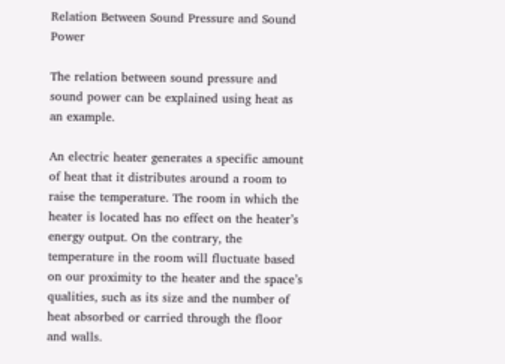Relation Between Sound Pressure and Sound Power

The relation between sound pressure and sound power can be explained using heat as an example.

An electric heater generates a specific amount of heat that it distributes around a room to raise the temperature. The room in which the heater is located has no effect on the heater’s energy output. On the contrary, the temperature in the room will fluctuate based on our proximity to the heater and the space’s qualities, such as its size and the number of heat absorbed or carried through the floor and walls.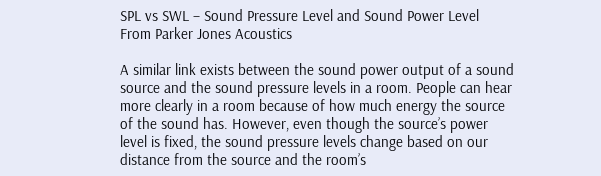SPL vs SWL – Sound Pressure Level and Sound Power Level
From Parker Jones Acoustics

A similar link exists between the sound power output of a sound source and the sound pressure levels in a room. People can hear more clearly in a room because of how much energy the source of the sound has. However, even though the source’s power level is fixed, the sound pressure levels change based on our distance from the source and the room’s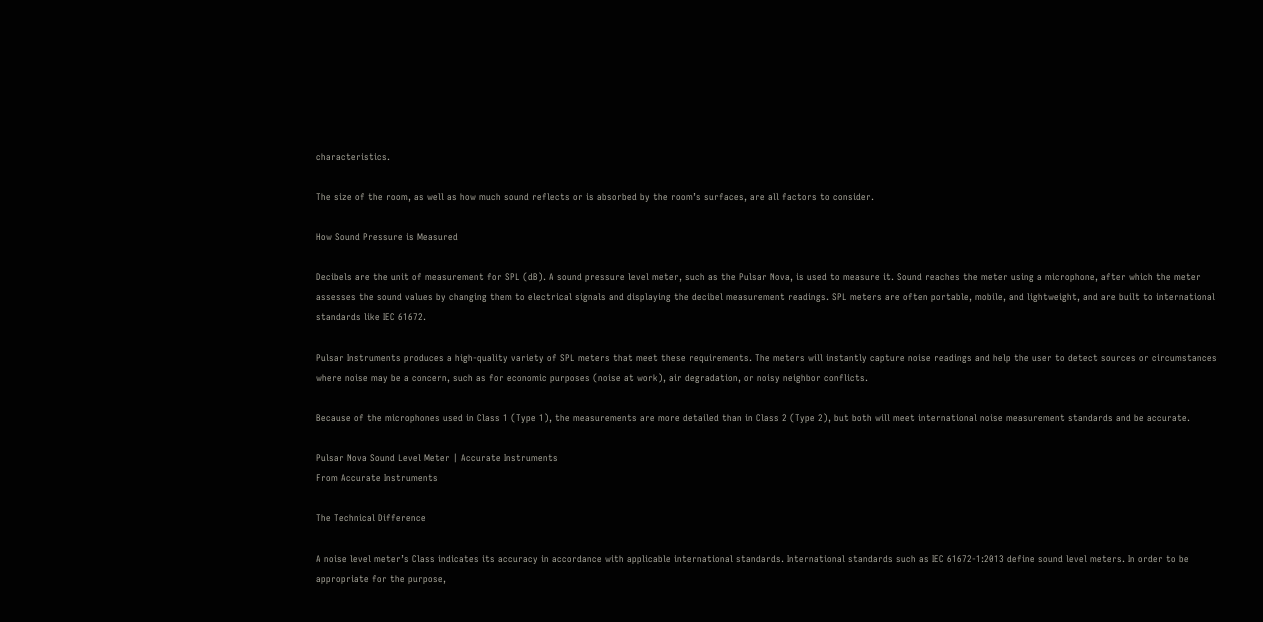characteristics.

The size of the room, as well as how much sound reflects or is absorbed by the room’s surfaces, are all factors to consider.

How Sound Pressure is Measured

Decibels are the unit of measurement for SPL (dB). A sound pressure level meter, such as the Pulsar Nova, is used to measure it. Sound reaches the meter using a microphone, after which the meter assesses the sound values by changing them to electrical signals and displaying the decibel measurement readings. SPL meters are often portable, mobile, and lightweight, and are built to international standards like IEC 61672.

Pulsar Instruments produces a high-quality variety of SPL meters that meet these requirements. The meters will instantly capture noise readings and help the user to detect sources or circumstances where noise may be a concern, such as for economic purposes (noise at work), air degradation, or noisy neighbor conflicts.

Because of the microphones used in Class 1 (Type 1), the measurements are more detailed than in Class 2 (Type 2), but both will meet international noise measurement standards and be accurate.

Pulsar Nova Sound Level Meter | Accurate Instruments
From Accurate Instruments

The Technical Difference

A noise level meter’s Class indicates its accuracy in accordance with applicable international standards. International standards such as IEC 61672-1:2013 define sound level meters. In order to be appropriate for the purpose,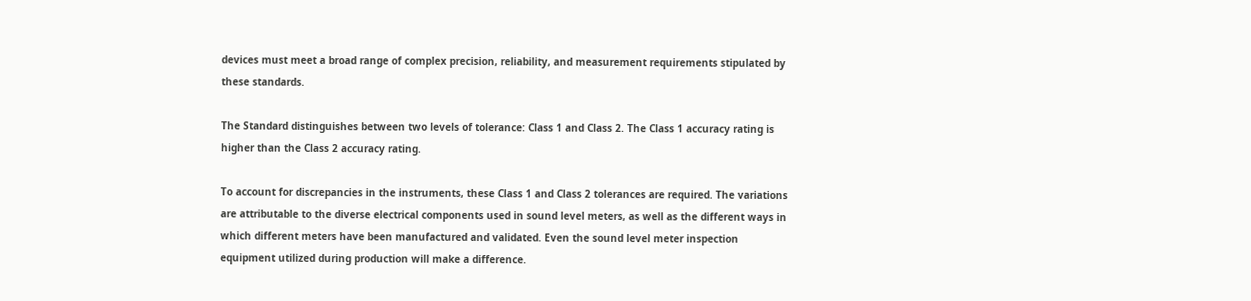devices must meet a broad range of complex precision, reliability, and measurement requirements stipulated by these standards.

The Standard distinguishes between two levels of tolerance: Class 1 and Class 2. The Class 1 accuracy rating is higher than the Class 2 accuracy rating.

To account for discrepancies in the instruments, these Class 1 and Class 2 tolerances are required. The variations are attributable to the diverse electrical components used in sound level meters, as well as the different ways in which different meters have been manufactured and validated. Even the sound level meter inspection equipment utilized during production will make a difference.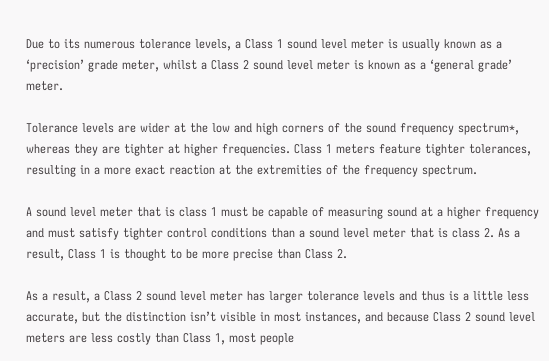Due to its numerous tolerance levels, a Class 1 sound level meter is usually known as a ‘precision’ grade meter, whilst a Class 2 sound level meter is known as a ‘general grade’ meter.

Tolerance levels are wider at the low and high corners of the sound frequency spectrum*, whereas they are tighter at higher frequencies. Class 1 meters feature tighter tolerances, resulting in a more exact reaction at the extremities of the frequency spectrum.

A sound level meter that is class 1 must be capable of measuring sound at a higher frequency and must satisfy tighter control conditions than a sound level meter that is class 2. As a result, Class 1 is thought to be more precise than Class 2.

As a result, a Class 2 sound level meter has larger tolerance levels and thus is a little less accurate, but the distinction isn’t visible in most instances, and because Class 2 sound level meters are less costly than Class 1, most people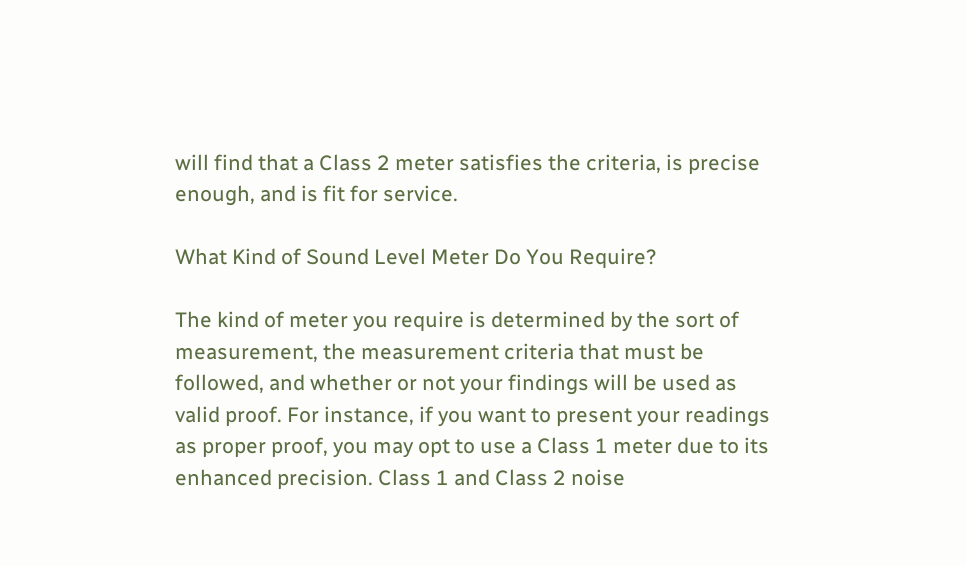will find that a Class 2 meter satisfies the criteria, is precise enough, and is fit for service.

What Kind of Sound Level Meter Do You Require?

The kind of meter you require is determined by the sort of measurement, the measurement criteria that must be followed, and whether or not your findings will be used as valid proof. For instance, if you want to present your readings as proper proof, you may opt to use a Class 1 meter due to its enhanced precision. Class 1 and Class 2 noise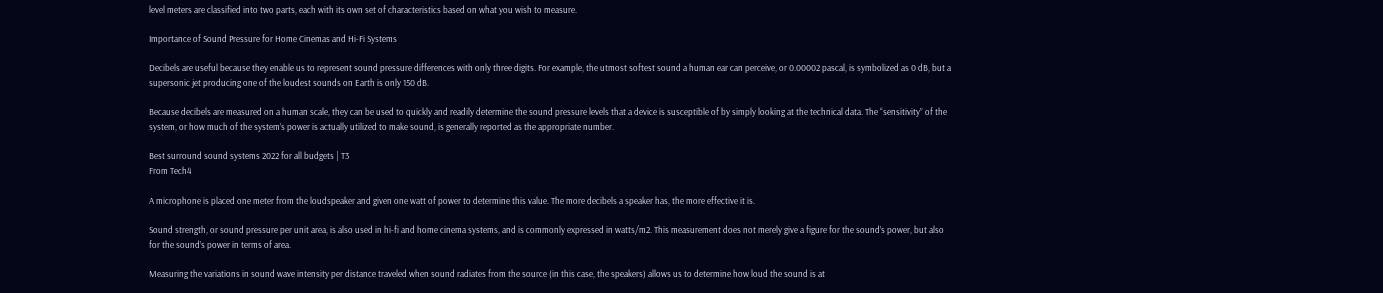level meters are classified into two parts, each with its own set of characteristics based on what you wish to measure.

Importance of Sound Pressure for Home Cinemas and Hi-Fi Systems

Decibels are useful because they enable us to represent sound pressure differences with only three digits. For example, the utmost softest sound a human ear can perceive, or 0.00002 pascal, is symbolized as 0 dB, but a supersonic jet producing one of the loudest sounds on Earth is only 150 dB.

Because decibels are measured on a human scale, they can be used to quickly and readily determine the sound pressure levels that a device is susceptible of by simply looking at the technical data. The “sensitivity” of the system, or how much of the system’s power is actually utilized to make sound, is generally reported as the appropriate number.

Best surround sound systems 2022 for all budgets | T3
From Tech4

A microphone is placed one meter from the loudspeaker and given one watt of power to determine this value. The more decibels a speaker has, the more effective it is.

Sound strength, or sound pressure per unit area, is also used in hi-fi and home cinema systems, and is commonly expressed in watts/m2. This measurement does not merely give a figure for the sound’s power, but also for the sound’s power in terms of area.

Measuring the variations in sound wave intensity per distance traveled when sound radiates from the source (in this case, the speakers) allows us to determine how loud the sound is at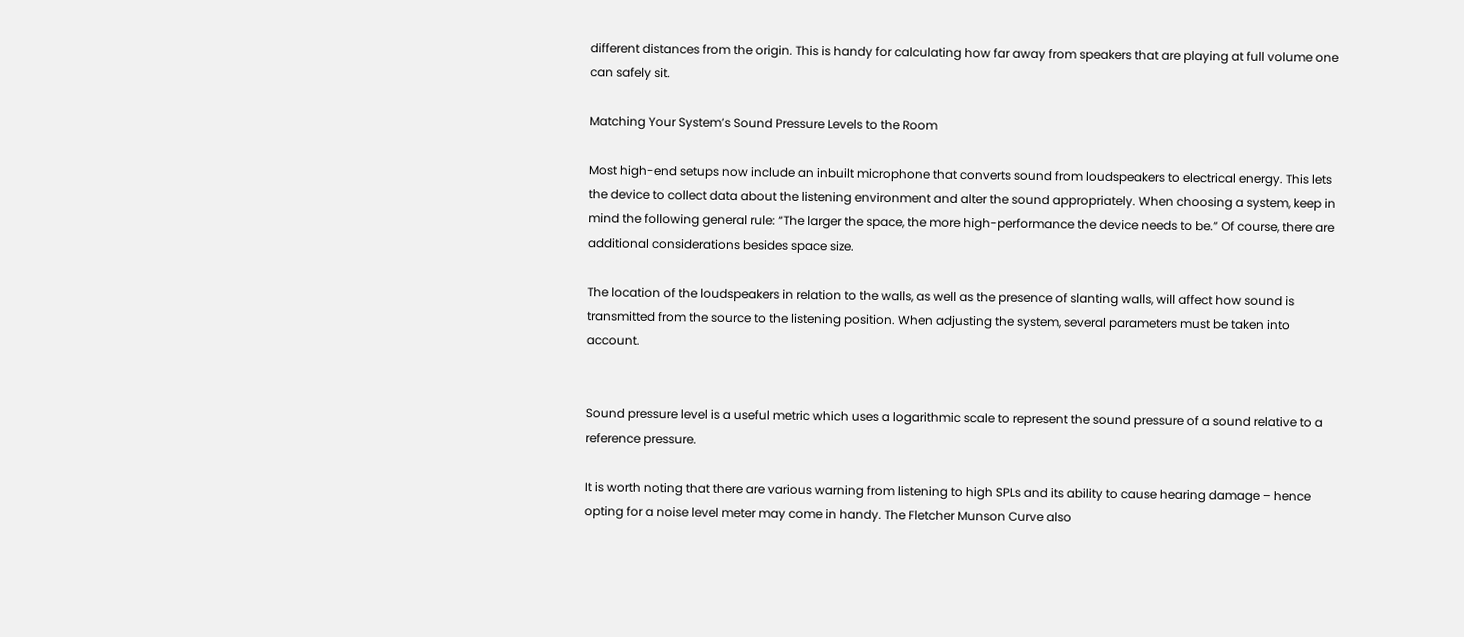different distances from the origin. This is handy for calculating how far away from speakers that are playing at full volume one can safely sit.

Matching Your System’s Sound Pressure Levels to the Room

Most high-end setups now include an inbuilt microphone that converts sound from loudspeakers to electrical energy. This lets the device to collect data about the listening environment and alter the sound appropriately. When choosing a system, keep in mind the following general rule: “The larger the space, the more high-performance the device needs to be.” Of course, there are additional considerations besides space size.

The location of the loudspeakers in relation to the walls, as well as the presence of slanting walls, will affect how sound is transmitted from the source to the listening position. When adjusting the system, several parameters must be taken into account.


Sound pressure level is a useful metric which uses a logarithmic scale to represent the sound pressure of a sound relative to a reference pressure.

It is worth noting that there are various warning from listening to high SPLs and its ability to cause hearing damage – hence opting for a noise level meter may come in handy. The Fletcher Munson Curve also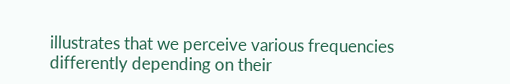illustrates that we perceive various frequencies differently depending on their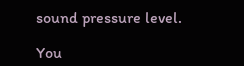sound pressure level.

You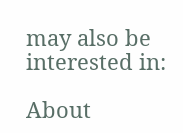may also be interested in:

About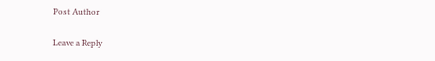Post Author

Leave a Reply